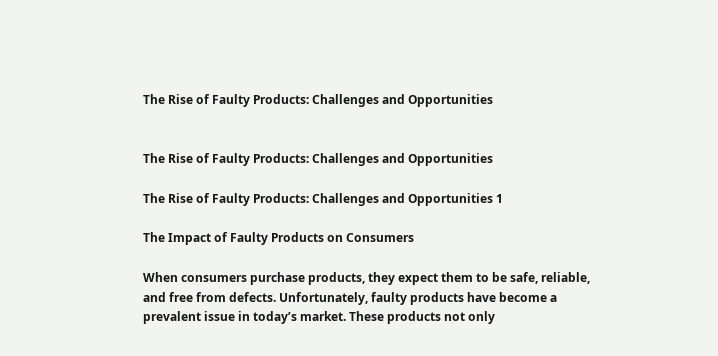The Rise of Faulty Products: Challenges and Opportunities


The Rise of Faulty Products: Challenges and Opportunities

The Rise of Faulty Products: Challenges and Opportunities 1

The Impact of Faulty Products on Consumers

When consumers purchase products, they expect them to be safe, reliable, and free from defects. Unfortunately, faulty products have become a prevalent issue in today’s market. These products not only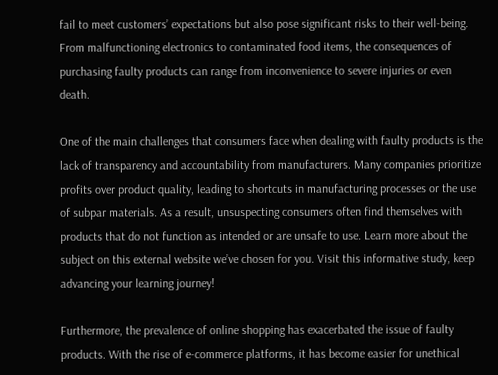fail to meet customers’ expectations but also pose significant risks to their well-being. From malfunctioning electronics to contaminated food items, the consequences of purchasing faulty products can range from inconvenience to severe injuries or even death.

One of the main challenges that consumers face when dealing with faulty products is the lack of transparency and accountability from manufacturers. Many companies prioritize profits over product quality, leading to shortcuts in manufacturing processes or the use of subpar materials. As a result, unsuspecting consumers often find themselves with products that do not function as intended or are unsafe to use. Learn more about the subject on this external website we’ve chosen for you. Visit this informative study, keep advancing your learning journey!

Furthermore, the prevalence of online shopping has exacerbated the issue of faulty products. With the rise of e-commerce platforms, it has become easier for unethical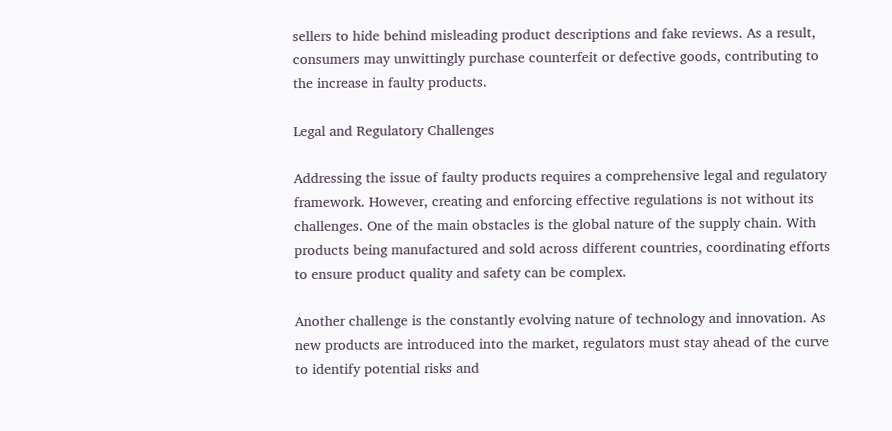sellers to hide behind misleading product descriptions and fake reviews. As a result, consumers may unwittingly purchase counterfeit or defective goods, contributing to the increase in faulty products.

Legal and Regulatory Challenges

Addressing the issue of faulty products requires a comprehensive legal and regulatory framework. However, creating and enforcing effective regulations is not without its challenges. One of the main obstacles is the global nature of the supply chain. With products being manufactured and sold across different countries, coordinating efforts to ensure product quality and safety can be complex.

Another challenge is the constantly evolving nature of technology and innovation. As new products are introduced into the market, regulators must stay ahead of the curve to identify potential risks and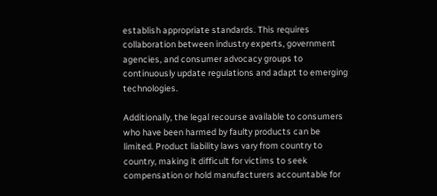establish appropriate standards. This requires collaboration between industry experts, government agencies, and consumer advocacy groups to continuously update regulations and adapt to emerging technologies.

Additionally, the legal recourse available to consumers who have been harmed by faulty products can be limited. Product liability laws vary from country to country, making it difficult for victims to seek compensation or hold manufacturers accountable for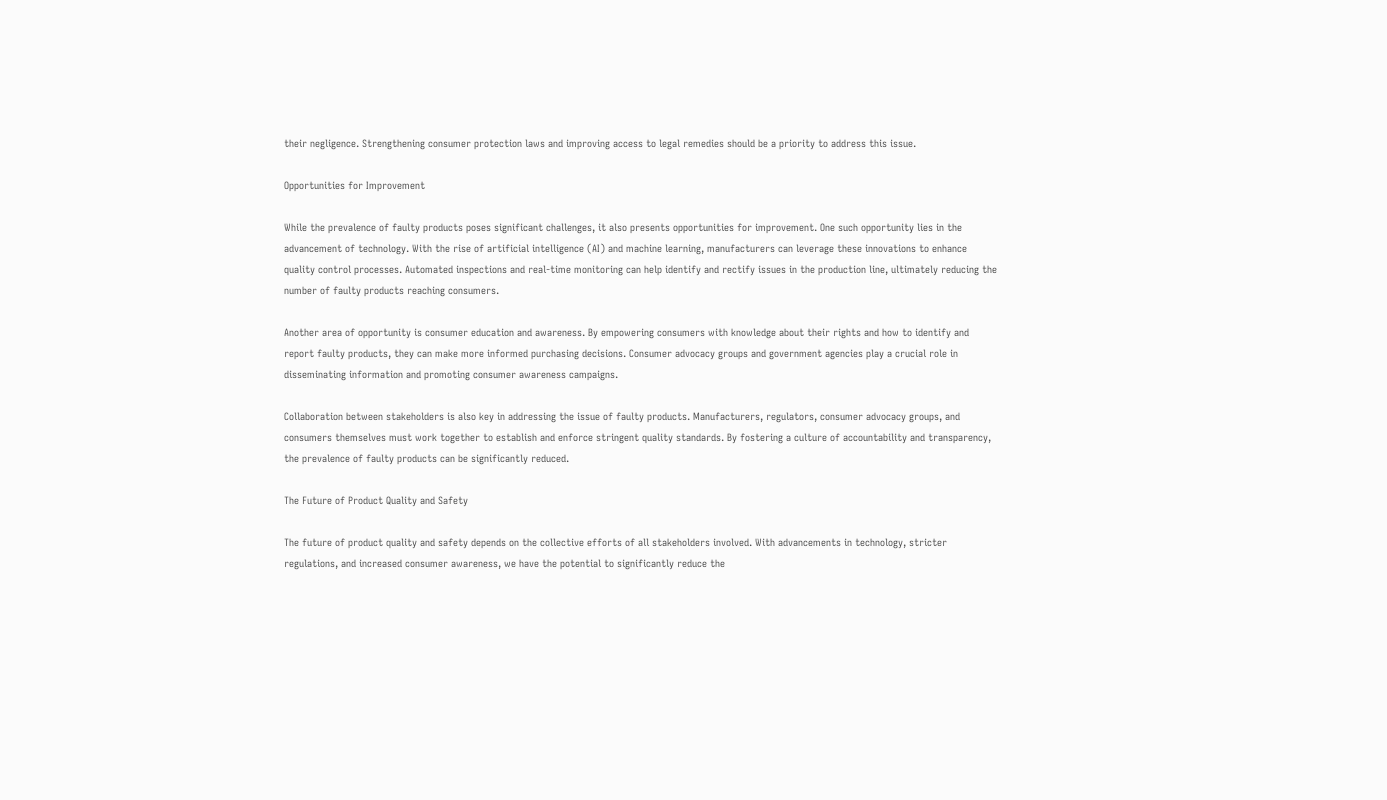their negligence. Strengthening consumer protection laws and improving access to legal remedies should be a priority to address this issue.

Opportunities for Improvement

While the prevalence of faulty products poses significant challenges, it also presents opportunities for improvement. One such opportunity lies in the advancement of technology. With the rise of artificial intelligence (AI) and machine learning, manufacturers can leverage these innovations to enhance quality control processes. Automated inspections and real-time monitoring can help identify and rectify issues in the production line, ultimately reducing the number of faulty products reaching consumers.

Another area of opportunity is consumer education and awareness. By empowering consumers with knowledge about their rights and how to identify and report faulty products, they can make more informed purchasing decisions. Consumer advocacy groups and government agencies play a crucial role in disseminating information and promoting consumer awareness campaigns.

Collaboration between stakeholders is also key in addressing the issue of faulty products. Manufacturers, regulators, consumer advocacy groups, and consumers themselves must work together to establish and enforce stringent quality standards. By fostering a culture of accountability and transparency, the prevalence of faulty products can be significantly reduced.

The Future of Product Quality and Safety

The future of product quality and safety depends on the collective efforts of all stakeholders involved. With advancements in technology, stricter regulations, and increased consumer awareness, we have the potential to significantly reduce the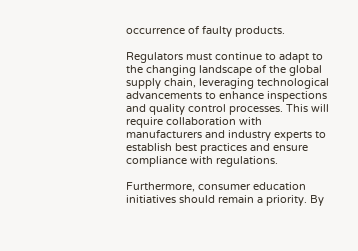occurrence of faulty products.

Regulators must continue to adapt to the changing landscape of the global supply chain, leveraging technological advancements to enhance inspections and quality control processes. This will require collaboration with manufacturers and industry experts to establish best practices and ensure compliance with regulations.

Furthermore, consumer education initiatives should remain a priority. By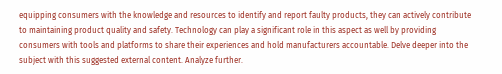equipping consumers with the knowledge and resources to identify and report faulty products, they can actively contribute to maintaining product quality and safety. Technology can play a significant role in this aspect as well by providing consumers with tools and platforms to share their experiences and hold manufacturers accountable. Delve deeper into the subject with this suggested external content. Analyze further.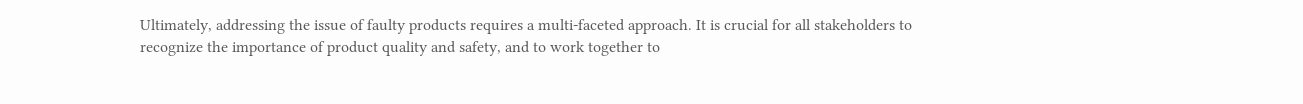Ultimately, addressing the issue of faulty products requires a multi-faceted approach. It is crucial for all stakeholders to recognize the importance of product quality and safety, and to work together to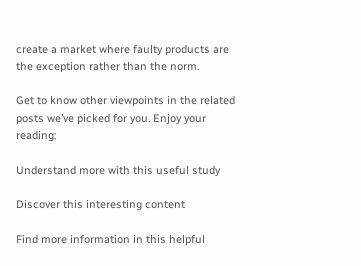create a market where faulty products are the exception rather than the norm.

Get to know other viewpoints in the related posts we’ve picked for you. Enjoy your reading:

Understand more with this useful study

Discover this interesting content

Find more information in this helpful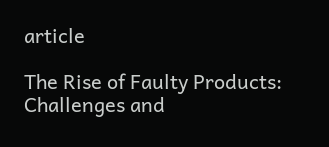article

The Rise of Faulty Products: Challenges and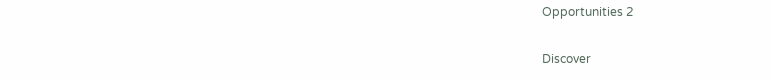Opportunities 2

Discover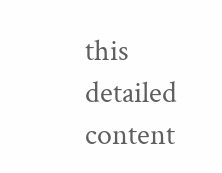this detailed content